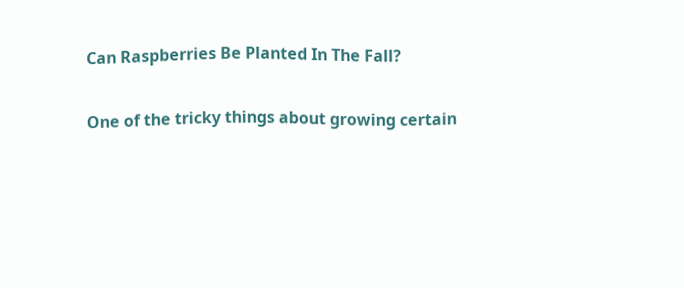Can Raspberries Be Planted In The Fall?

One of the tricky things about growing certain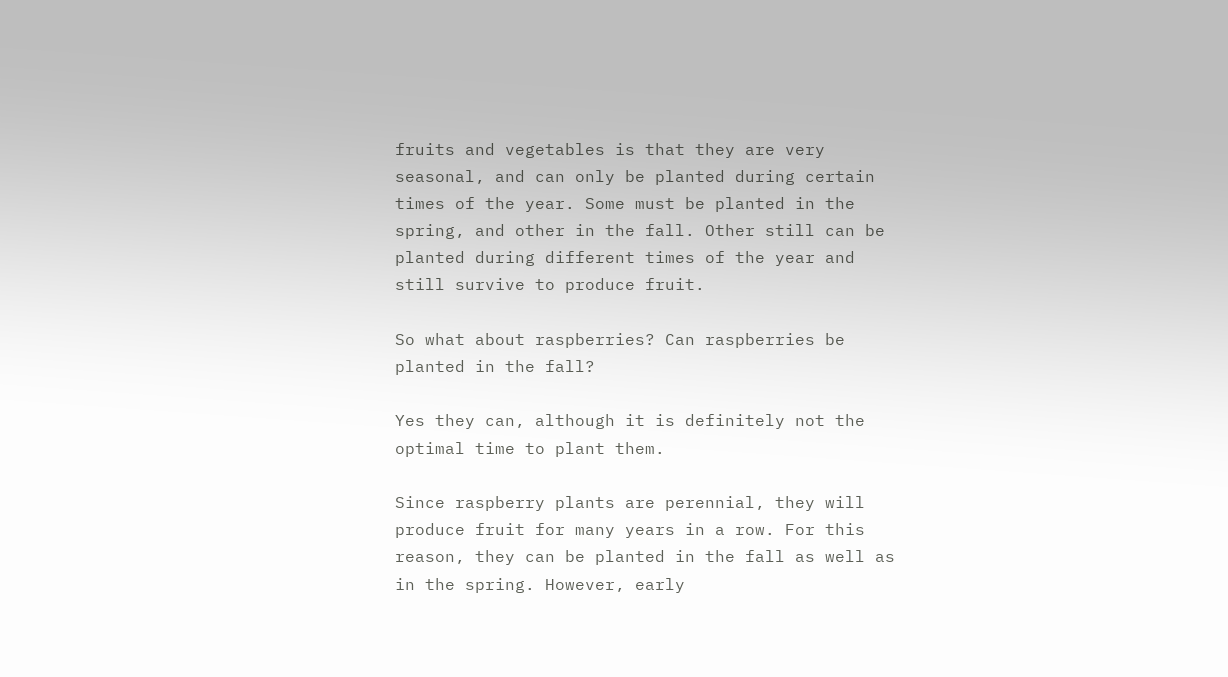fruits and vegetables is that they are very seasonal, and can only be planted during certain times of the year. Some must be planted in the spring, and other in the fall. Other still can be planted during different times of the year and still survive to produce fruit.

So what about raspberries? Can raspberries be planted in the fall?

Yes they can, although it is definitely not the optimal time to plant them.

Since raspberry plants are perennial, they will produce fruit for many years in a row. For this reason, they can be planted in the fall as well as in the spring. However, early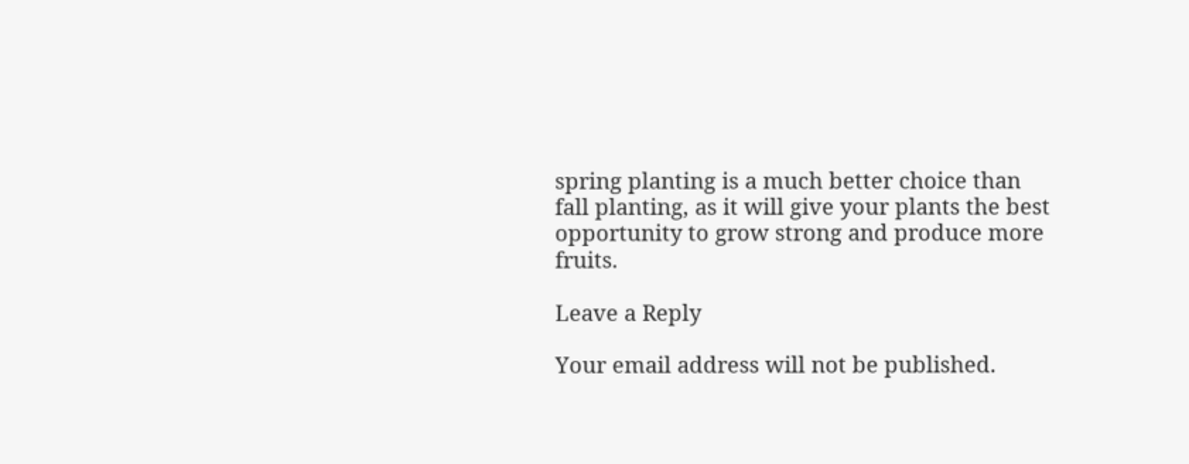spring planting is a much better choice than fall planting, as it will give your plants the best opportunity to grow strong and produce more fruits.

Leave a Reply

Your email address will not be published.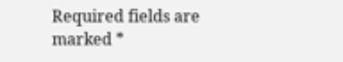Required fields are marked *